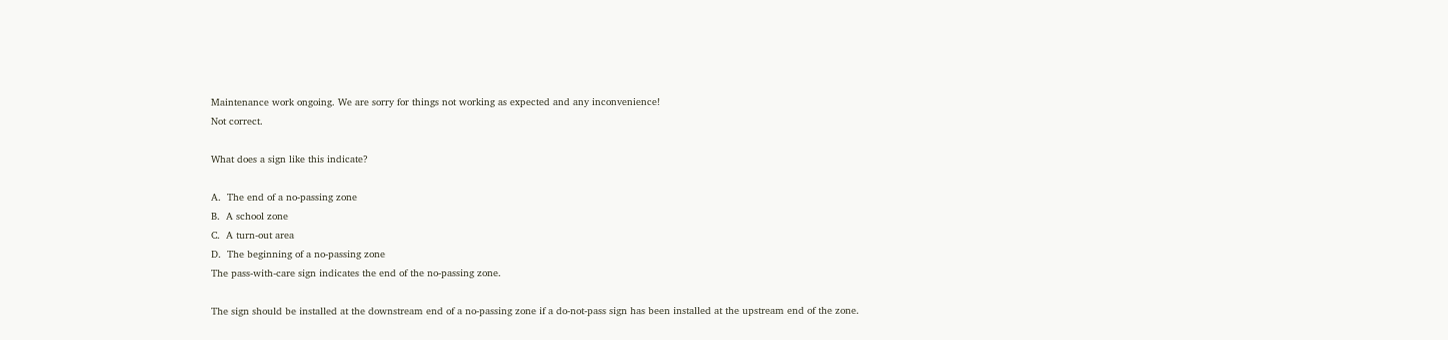Maintenance work ongoing. We are sorry for things not working as expected and any inconvenience!
Not correct.

What does a sign like this indicate?

A.  The end of a no-passing zone
B.  A school zone
C.  A turn-out area
D.  The beginning of a no-passing zone
The pass-with-care sign indicates the end of the no-passing zone.

The sign should be installed at the downstream end of a no-passing zone if a do-not-pass sign has been installed at the upstream end of the zone.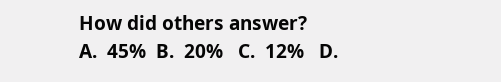How did others answer?
A.  45%  B.  20%   C.  12%   D.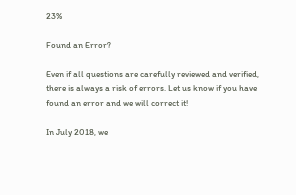23%

Found an Error?

Even if all questions are carefully reviewed and verified, there is always a risk of errors. Let us know if you have found an error and we will correct it!

In July 2018, we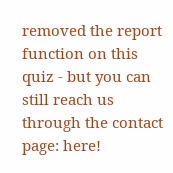removed the report function on this quiz - but you can still reach us through the contact page: here!